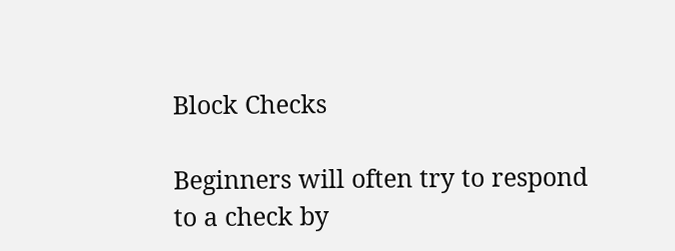Block Checks

Beginners will often try to respond to a check by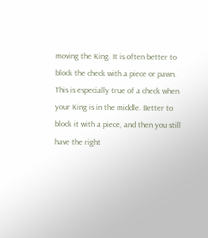moving the King. It is often better to block the check with a piece or pawn. This is especially true of a check when your King is in the middle. Better to block it with a piece, and then you still have the right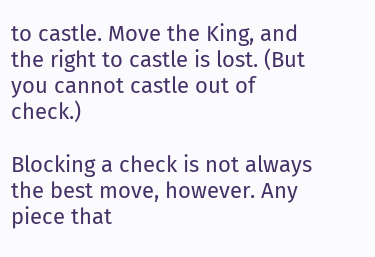to castle. Move the King, and the right to castle is lost. (But you cannot castle out of check.)

Blocking a check is not always the best move, however. Any piece that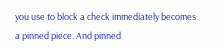you use to block a check immediately becomes a pinned piece. And pinned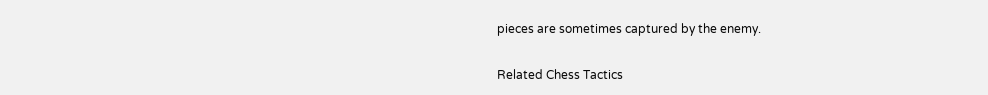pieces are sometimes captured by the enemy.

Related Chess Tactics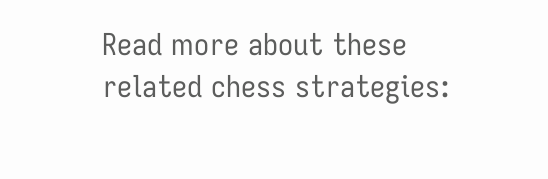Read more about these related chess strategies: